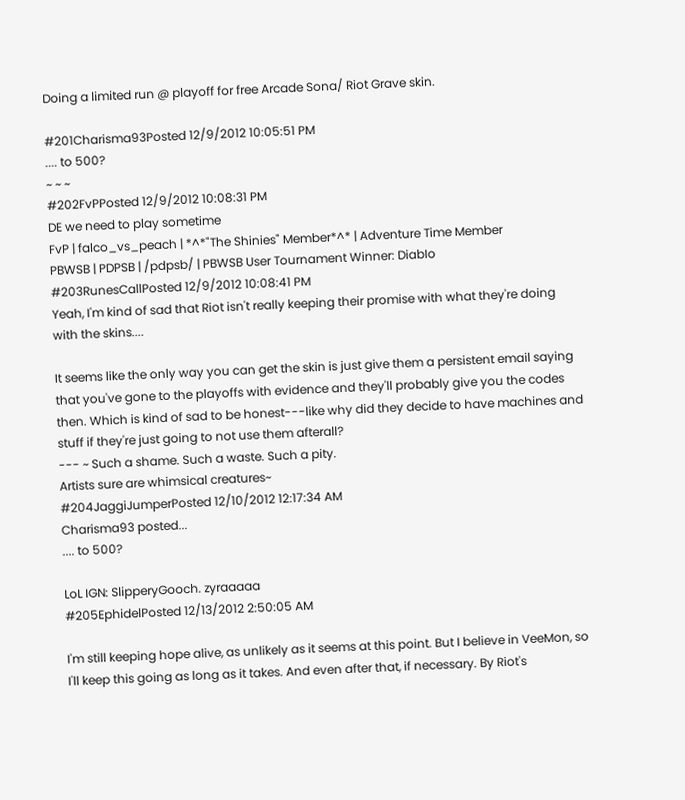Doing a limited run @ playoff for free Arcade Sona/ Riot Grave skin.

#201Charisma93Posted 12/9/2012 10:05:51 PM
.... to 500?
~ ~ ~
#202FvPPosted 12/9/2012 10:08:31 PM
DE we need to play sometime
FvP | falco_vs_peach | *^*"The Shinies" Member*^* | Adventure Time Member
PBWSB | PDPSB | /pdpsb/ | PBWSB User Tournament Winner: DiabIo
#203RunesCallPosted 12/9/2012 10:08:41 PM
Yeah, I'm kind of sad that Riot isn't really keeping their promise with what they're doing with the skins....

It seems like the only way you can get the skin is just give them a persistent email saying that you've gone to the playoffs with evidence and they'll probably give you the codes then. Which is kind of sad to be honest---like why did they decide to have machines and stuff if they're just going to not use them afterall?
--- ~ Such a shame. Such a waste. Such a pity.
Artists sure are whimsical creatures~
#204JaggiJumperPosted 12/10/2012 12:17:34 AM
Charisma93 posted...
.... to 500?

LoL IGN: SlipperyGooch. zyraaaaa
#205EphidelPosted 12/13/2012 2:50:05 AM

I'm still keeping hope alive, as unlikely as it seems at this point. But I believe in VeeMon, so I'll keep this going as long as it takes. And even after that, if necessary. By Riot's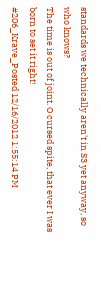standards we technically aren't in S3 yet anyway, so who knows?
The time is out of joint. O cursed spite, that ever I was born to set it right!
#206_Krave_Posted 12/16/2012 1:55:14 PM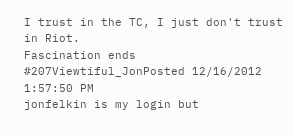I trust in the TC, I just don't trust in Riot.
Fascination ends
#207Viewtiful_JonPosted 12/16/2012 1:57:50 PM
jonfelkin is my login but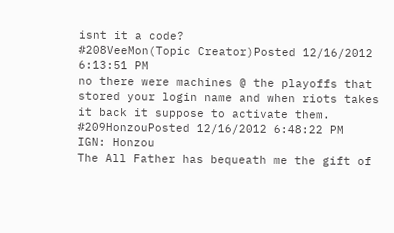isnt it a code?
#208VeeMon(Topic Creator)Posted 12/16/2012 6:13:51 PM
no there were machines @ the playoffs that stored your login name and when riots takes it back it suppose to activate them.
#209HonzouPosted 12/16/2012 6:48:22 PM
IGN: Honzou
The All Father has bequeath me the gift of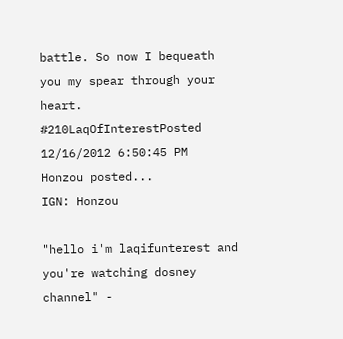battle. So now I bequeath you my spear through your heart.
#210LaqOfInterestPosted 12/16/2012 6:50:45 PM
Honzou posted...
IGN: Honzou

"hello i'm laqifunterest and you're watching dosney channel" -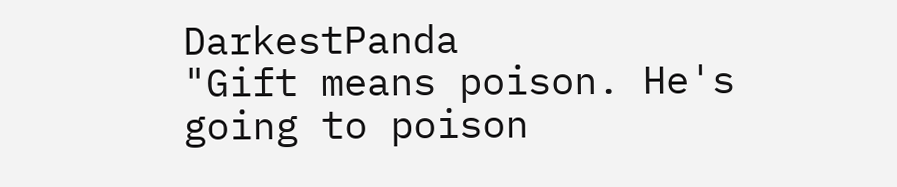DarkestPanda
"Gift means poison. He's going to poison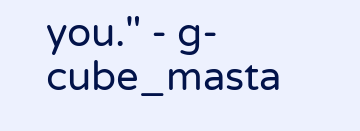you." - g-cube_masta